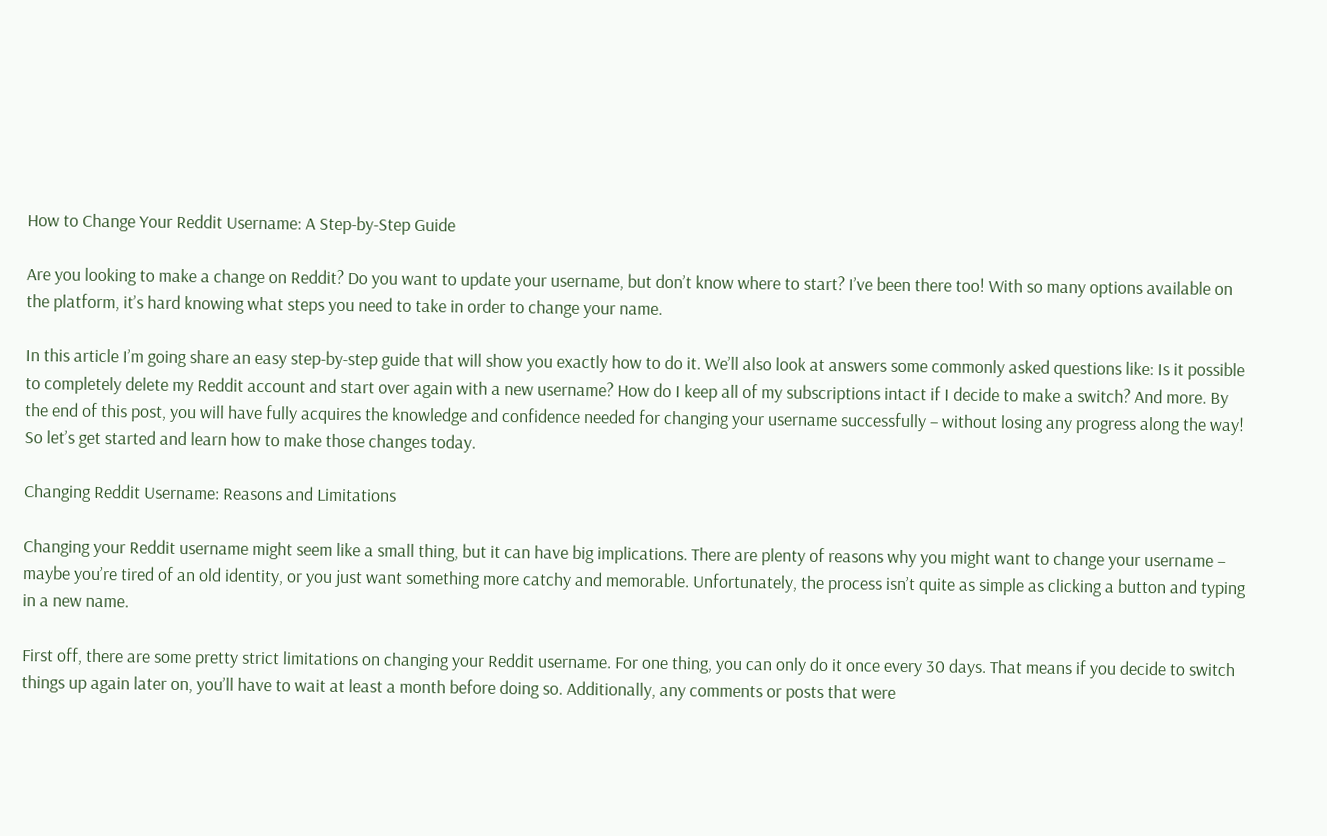How to Change Your Reddit Username: A Step-by-Step Guide

Are you looking to make a change on Reddit? Do you want to update your username, but don’t know where to start? I’ve been there too! With so many options available on the platform, it’s hard knowing what steps you need to take in order to change your name.

In this article I’m going share an easy step-by-step guide that will show you exactly how to do it. We’ll also look at answers some commonly asked questions like: Is it possible to completely delete my Reddit account and start over again with a new username? How do I keep all of my subscriptions intact if I decide to make a switch? And more. By the end of this post, you will have fully acquires the knowledge and confidence needed for changing your username successfully – without losing any progress along the way! So let’s get started and learn how to make those changes today.

Changing Reddit Username: Reasons and Limitations

Changing your Reddit username might seem like a small thing, but it can have big implications. There are plenty of reasons why you might want to change your username – maybe you’re tired of an old identity, or you just want something more catchy and memorable. Unfortunately, the process isn’t quite as simple as clicking a button and typing in a new name.

First off, there are some pretty strict limitations on changing your Reddit username. For one thing, you can only do it once every 30 days. That means if you decide to switch things up again later on, you’ll have to wait at least a month before doing so. Additionally, any comments or posts that were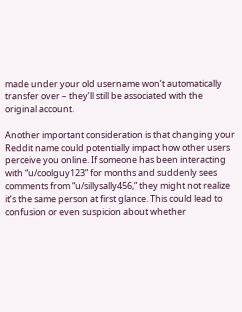made under your old username won’t automatically transfer over – they’ll still be associated with the original account.

Another important consideration is that changing your Reddit name could potentially impact how other users perceive you online. If someone has been interacting with “u/coolguy123” for months and suddenly sees comments from “u/sillysally456,” they might not realize it’s the same person at first glance. This could lead to confusion or even suspicion about whether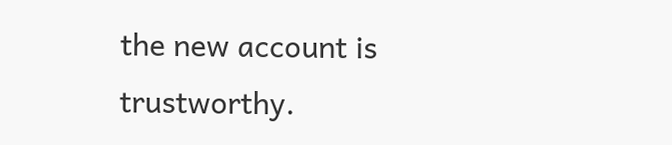the new account is trustworthy.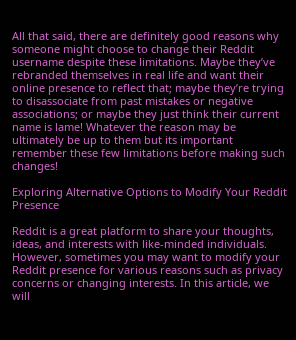All that said, there are definitely good reasons why someone might choose to change their Reddit username despite these limitations. Maybe they’ve rebranded themselves in real life and want their online presence to reflect that; maybe they’re trying to disassociate from past mistakes or negative associations; or maybe they just think their current name is lame! Whatever the reason may be ultimately be up to them but its important remember these few limitations before making such changes!

Exploring Alternative Options to Modify Your Reddit Presence

Reddit is a great platform to share your thoughts, ideas, and interests with like-minded individuals. However, sometimes you may want to modify your Reddit presence for various reasons such as privacy concerns or changing interests. In this article, we will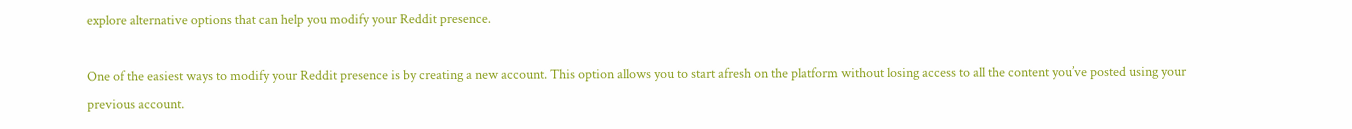explore alternative options that can help you modify your Reddit presence.

One of the easiest ways to modify your Reddit presence is by creating a new account. This option allows you to start afresh on the platform without losing access to all the content you’ve posted using your previous account.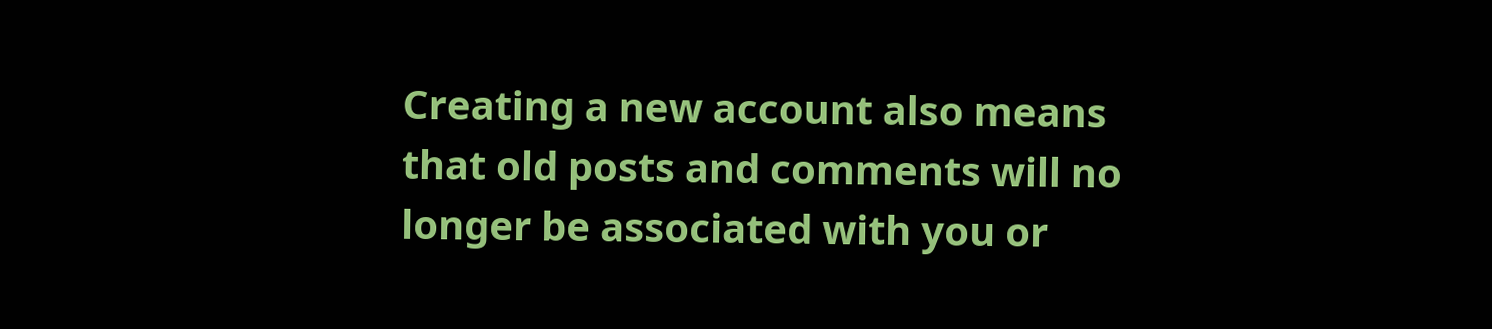Creating a new account also means that old posts and comments will no longer be associated with you or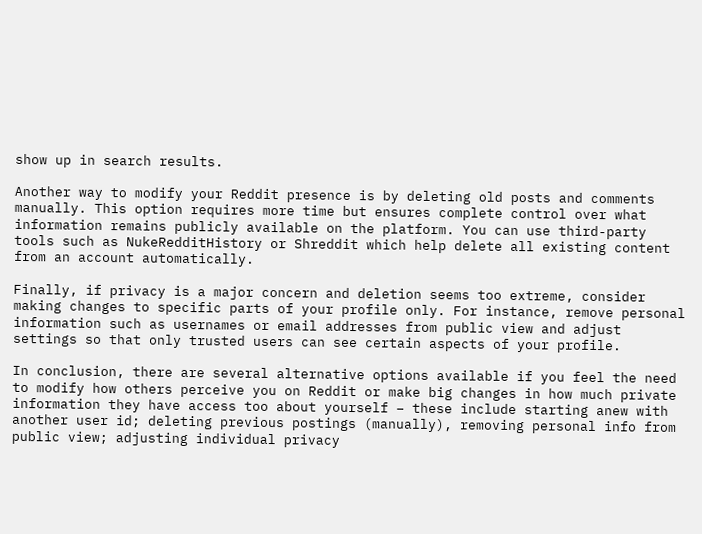show up in search results.

Another way to modify your Reddit presence is by deleting old posts and comments manually. This option requires more time but ensures complete control over what information remains publicly available on the platform. You can use third-party tools such as NukeRedditHistory or Shreddit which help delete all existing content from an account automatically.

Finally, if privacy is a major concern and deletion seems too extreme, consider making changes to specific parts of your profile only. For instance, remove personal information such as usernames or email addresses from public view and adjust settings so that only trusted users can see certain aspects of your profile.

In conclusion, there are several alternative options available if you feel the need to modify how others perceive you on Reddit or make big changes in how much private information they have access too about yourself – these include starting anew with another user id; deleting previous postings (manually), removing personal info from public view; adjusting individual privacy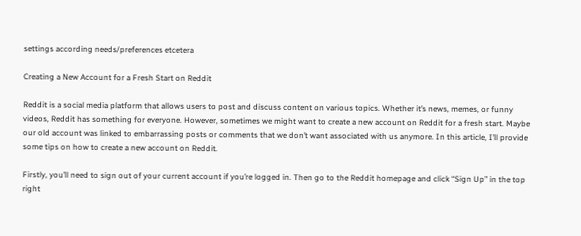settings according needs/preferences etcetera

Creating a New Account for a Fresh Start on Reddit

Reddit is a social media platform that allows users to post and discuss content on various topics. Whether it’s news, memes, or funny videos, Reddit has something for everyone. However, sometimes we might want to create a new account on Reddit for a fresh start. Maybe our old account was linked to embarrassing posts or comments that we don’t want associated with us anymore. In this article, I’ll provide some tips on how to create a new account on Reddit.

Firstly, you’ll need to sign out of your current account if you’re logged in. Then go to the Reddit homepage and click “Sign Up” in the top right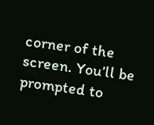corner of the screen. You’ll be prompted to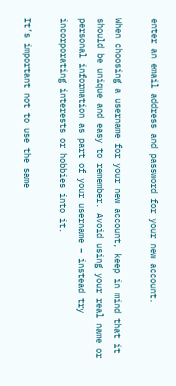enter an email address and password for your new account.

When choosing a username for your new account, keep in mind that it should be unique and easy to remember. Avoid using your real name or personal information as part of your username – instead try incorporating interests or hobbies into it.

It’s important not to use the same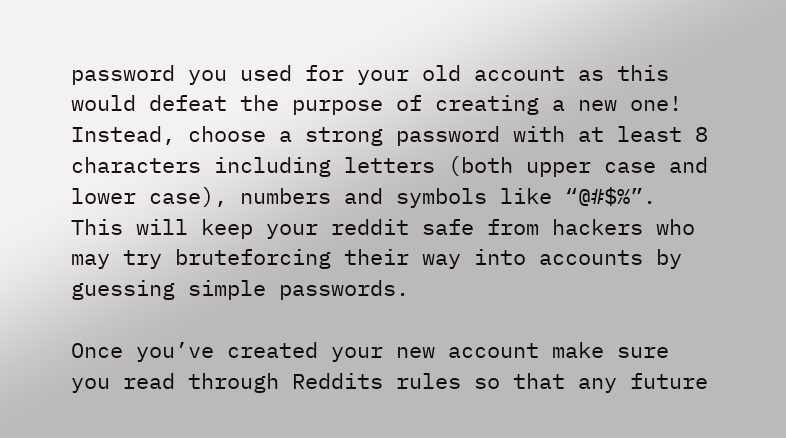password you used for your old account as this would defeat the purpose of creating a new one! Instead, choose a strong password with at least 8 characters including letters (both upper case and lower case), numbers and symbols like “@#$%”. This will keep your reddit safe from hackers who may try bruteforcing their way into accounts by guessing simple passwords.

Once you’ve created your new account make sure you read through Reddits rules so that any future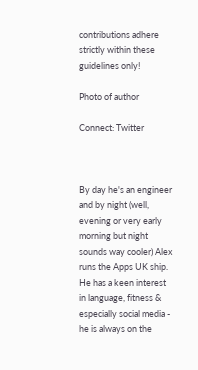contributions adhere strictly within these guidelines only!

Photo of author

Connect: Twitter



By day he's an engineer and by night (well, evening or very early morning but night sounds way cooler) Alex runs the Apps UK ship. He has a keen interest in language, fitness & especially social media - he is always on the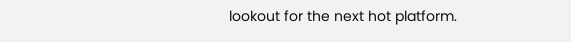lookout for the next hot platform.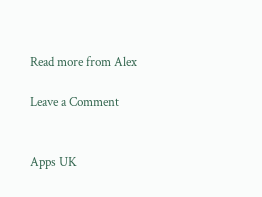Read more from Alex

Leave a Comment


Apps UK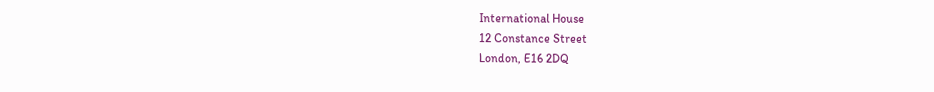International House
12 Constance Street
London, E16 2DQ